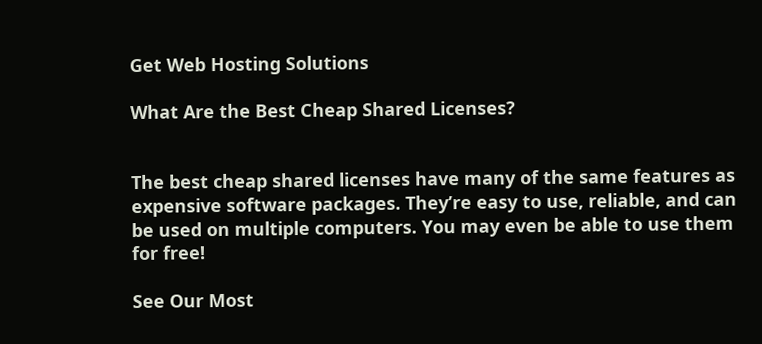Get Web Hosting Solutions

What Are the Best Cheap Shared Licenses?


The best cheap shared licenses have many of the same features as expensive software packages. They’re easy to use, reliable, and can be used on multiple computers. You may even be able to use them for free!

See Our Most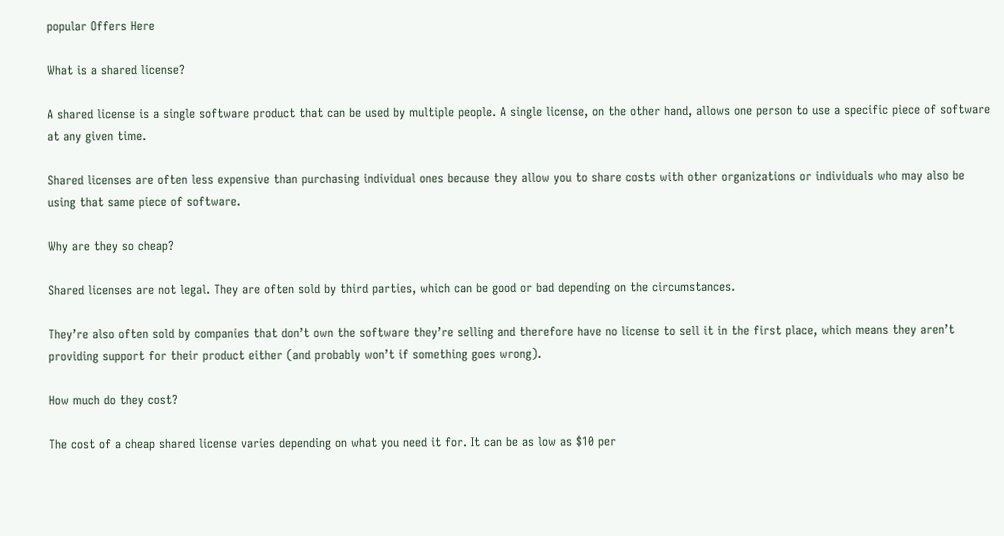popular Offers Here

What is a shared license?

A shared license is a single software product that can be used by multiple people. A single license, on the other hand, allows one person to use a specific piece of software at any given time.

Shared licenses are often less expensive than purchasing individual ones because they allow you to share costs with other organizations or individuals who may also be using that same piece of software.

Why are they so cheap?

Shared licenses are not legal. They are often sold by third parties, which can be good or bad depending on the circumstances.

They’re also often sold by companies that don’t own the software they’re selling and therefore have no license to sell it in the first place, which means they aren’t providing support for their product either (and probably won’t if something goes wrong).

How much do they cost?

The cost of a cheap shared license varies depending on what you need it for. It can be as low as $10 per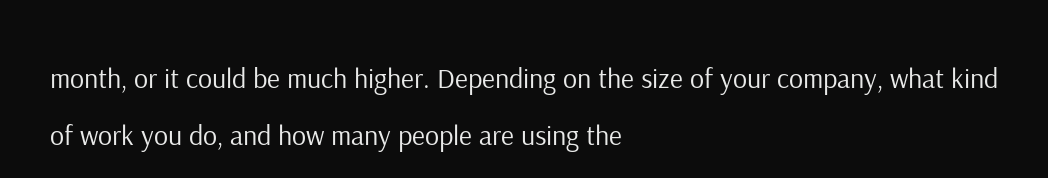month, or it could be much higher. Depending on the size of your company, what kind of work you do, and how many people are using the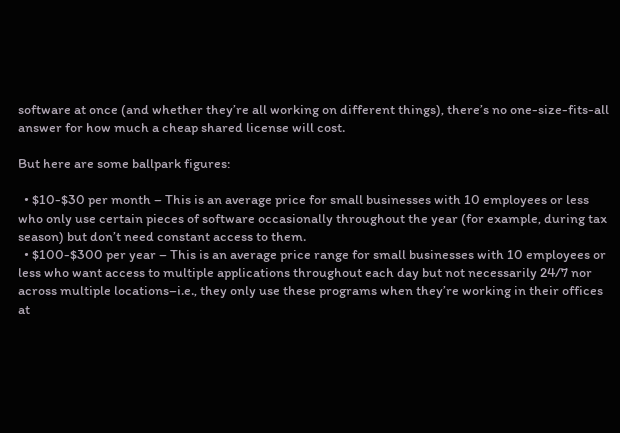software at once (and whether they’re all working on different things), there’s no one-size-fits-all answer for how much a cheap shared license will cost.

But here are some ballpark figures:

  • $10-$30 per month – This is an average price for small businesses with 10 employees or less who only use certain pieces of software occasionally throughout the year (for example, during tax season) but don’t need constant access to them.
  • $100-$300 per year – This is an average price range for small businesses with 10 employees or less who want access to multiple applications throughout each day but not necessarily 24/7 nor across multiple locations–i.e., they only use these programs when they’re working in their offices at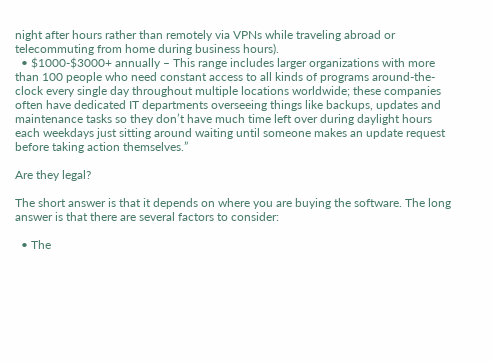night after hours rather than remotely via VPNs while traveling abroad or telecommuting from home during business hours).
  • $1000-$3000+ annually – This range includes larger organizations with more than 100 people who need constant access to all kinds of programs around-the-clock every single day throughout multiple locations worldwide; these companies often have dedicated IT departments overseeing things like backups, updates and maintenance tasks so they don’t have much time left over during daylight hours each weekdays just sitting around waiting until someone makes an update request before taking action themselves.”

Are they legal?

The short answer is that it depends on where you are buying the software. The long answer is that there are several factors to consider:

  • The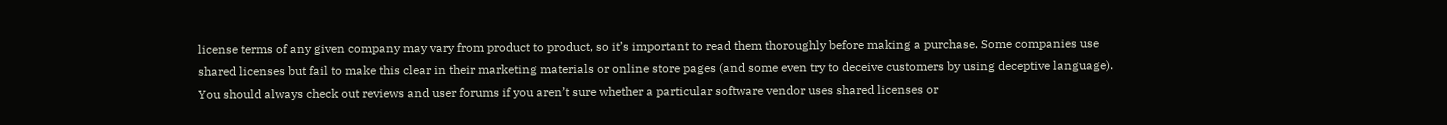license terms of any given company may vary from product to product, so it’s important to read them thoroughly before making a purchase. Some companies use shared licenses but fail to make this clear in their marketing materials or online store pages (and some even try to deceive customers by using deceptive language). You should always check out reviews and user forums if you aren’t sure whether a particular software vendor uses shared licenses or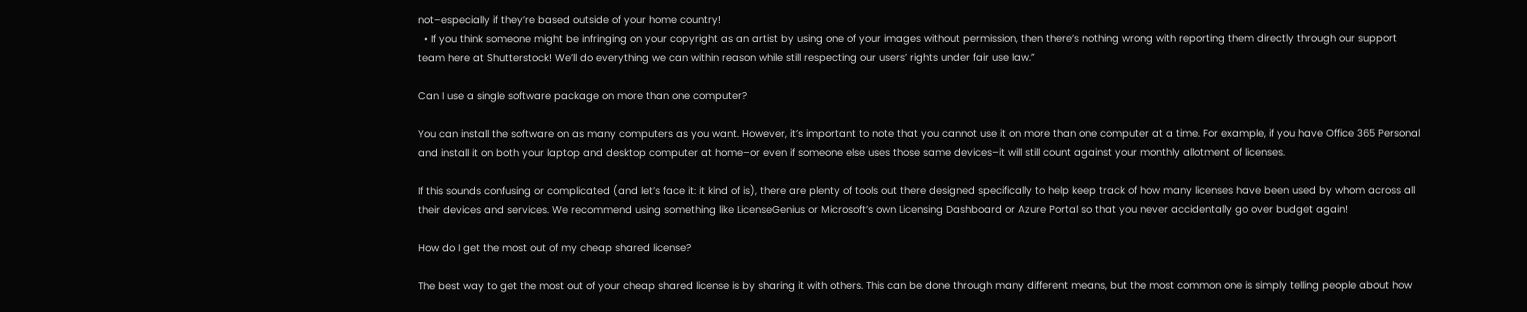not–especially if they’re based outside of your home country!
  • If you think someone might be infringing on your copyright as an artist by using one of your images without permission, then there’s nothing wrong with reporting them directly through our support team here at Shutterstock! We’ll do everything we can within reason while still respecting our users’ rights under fair use law.”

Can I use a single software package on more than one computer?

You can install the software on as many computers as you want. However, it’s important to note that you cannot use it on more than one computer at a time. For example, if you have Office 365 Personal and install it on both your laptop and desktop computer at home–or even if someone else uses those same devices–it will still count against your monthly allotment of licenses.

If this sounds confusing or complicated (and let’s face it: it kind of is), there are plenty of tools out there designed specifically to help keep track of how many licenses have been used by whom across all their devices and services. We recommend using something like LicenseGenius or Microsoft’s own Licensing Dashboard or Azure Portal so that you never accidentally go over budget again!

How do I get the most out of my cheap shared license?

The best way to get the most out of your cheap shared license is by sharing it with others. This can be done through many different means, but the most common one is simply telling people about how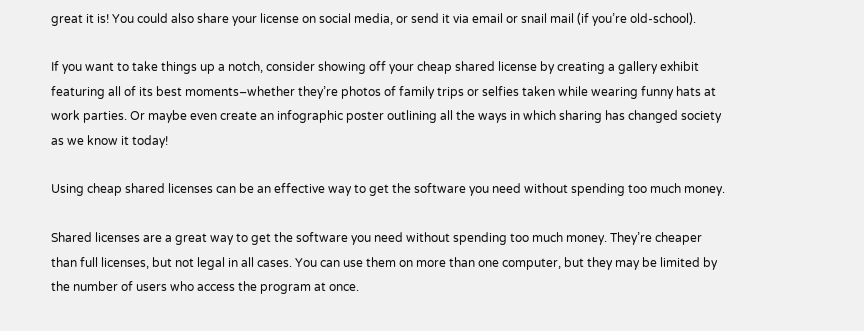great it is! You could also share your license on social media, or send it via email or snail mail (if you’re old-school).

If you want to take things up a notch, consider showing off your cheap shared license by creating a gallery exhibit featuring all of its best moments–whether they’re photos of family trips or selfies taken while wearing funny hats at work parties. Or maybe even create an infographic poster outlining all the ways in which sharing has changed society as we know it today!

Using cheap shared licenses can be an effective way to get the software you need without spending too much money.

Shared licenses are a great way to get the software you need without spending too much money. They’re cheaper than full licenses, but not legal in all cases. You can use them on more than one computer, but they may be limited by the number of users who access the program at once.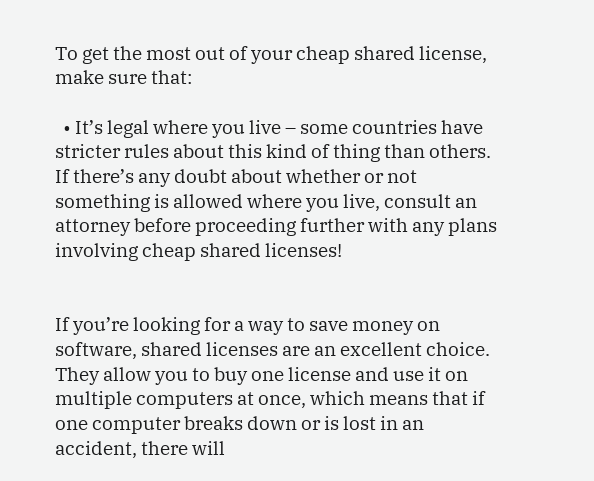To get the most out of your cheap shared license, make sure that:

  • It’s legal where you live – some countries have stricter rules about this kind of thing than others. If there’s any doubt about whether or not something is allowed where you live, consult an attorney before proceeding further with any plans involving cheap shared licenses!


If you’re looking for a way to save money on software, shared licenses are an excellent choice. They allow you to buy one license and use it on multiple computers at once, which means that if one computer breaks down or is lost in an accident, there will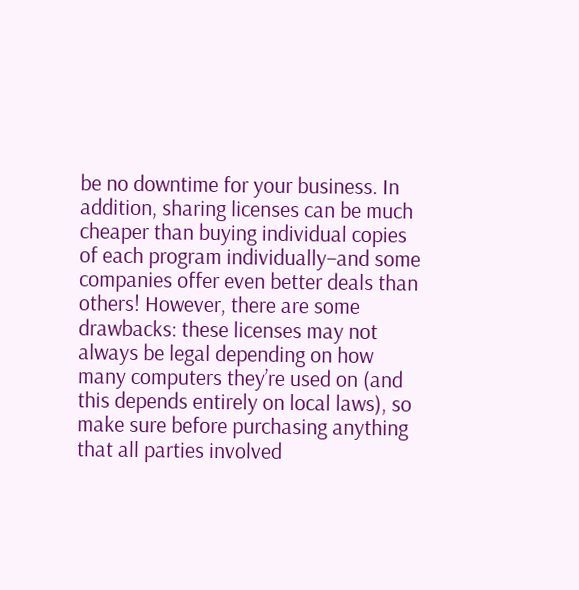be no downtime for your business. In addition, sharing licenses can be much cheaper than buying individual copies of each program individually–and some companies offer even better deals than others! However, there are some drawbacks: these licenses may not always be legal depending on how many computers they’re used on (and this depends entirely on local laws), so make sure before purchasing anything that all parties involved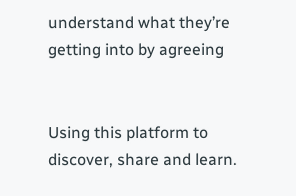understand what they’re getting into by agreeing


Using this platform to discover, share and learn.